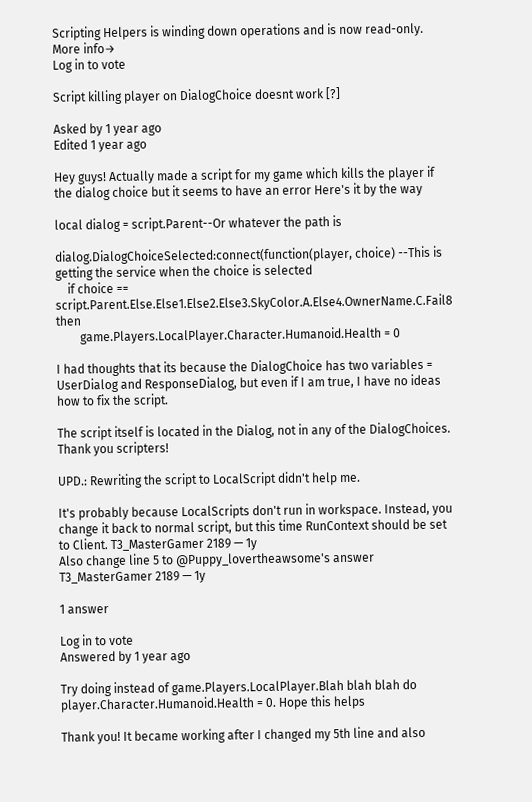Scripting Helpers is winding down operations and is now read-only. More info→
Log in to vote

Script killing player on DialogChoice doesnt work [?]

Asked by 1 year ago
Edited 1 year ago

Hey guys! Actually made a script for my game which kills the player if the dialog choice but it seems to have an error Here's it by the way

local dialog = script.Parent--Or whatever the path is

dialog.DialogChoiceSelected:connect(function(player, choice) --This is getting the service when the choice is selected
    if choice == script.Parent.Else.Else1.Else2.Else3.SkyColor.A.Else4.OwnerName.C.Fail8 then
        game.Players.LocalPlayer.Character.Humanoid.Health = 0

I had thoughts that its because the DialogChoice has two variables = UserDialog and ResponseDialog, but even if I am true, I have no ideas how to fix the script.

The script itself is located in the Dialog, not in any of the DialogChoices. Thank you scripters!

UPD.: Rewriting the script to LocalScript didn't help me.

It's probably because LocalScripts don't run in workspace. Instead, you change it back to normal script, but this time RunContext should be set to Client. T3_MasterGamer 2189 — 1y
Also change line 5 to @Puppy_lovertheawsome's answer T3_MasterGamer 2189 — 1y

1 answer

Log in to vote
Answered by 1 year ago

Try doing instead of game.Players.LocalPlayer.Blah blah blah do player.Character.Humanoid.Health = 0. Hope this helps

Thank you! It became working after I changed my 5th line and also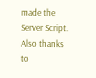made the Server Script. Also thanks to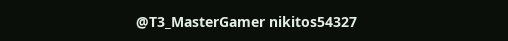@T3_MasterGamer nikitos54327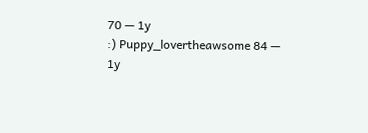70 — 1y
:) Puppy_lovertheawsome 84 — 1y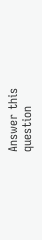Answer this question